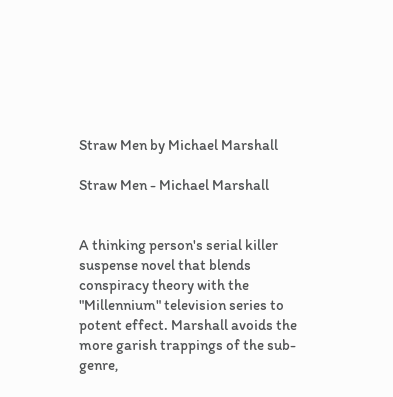Straw Men by Michael Marshall

Straw Men - Michael Marshall


A thinking person's serial killer suspense novel that blends conspiracy theory with the "Millennium" television series to potent effect. Marshall avoids the more garish trappings of the sub-genre,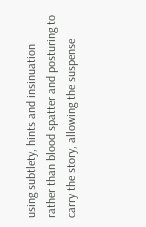using subtlety, hints and insinuation rather than blood spatter and posturing to carry the story, allowing the suspense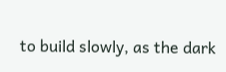to build slowly, as the dark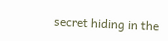secret hiding in the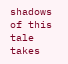shadows of this tale takes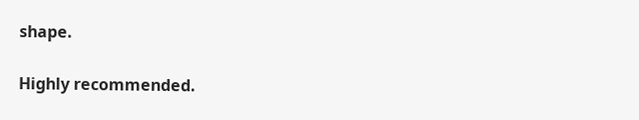shape.

Highly recommended.